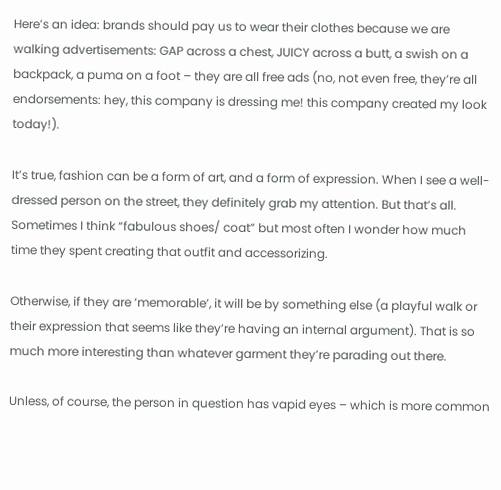Here’s an idea: brands should pay us to wear their clothes because we are walking advertisements: GAP across a chest, JUICY across a butt, a swish on a backpack, a puma on a foot – they are all free ads (no, not even free, they’re all endorsements: hey, this company is dressing me! this company created my look today!).

It’s true, fashion can be a form of art, and a form of expression. When I see a well-dressed person on the street, they definitely grab my attention. But that’s all. Sometimes I think “fabulous shoes/ coat” but most often I wonder how much time they spent creating that outfit and accessorizing.

Otherwise, if they are ‘memorable’, it will be by something else (a playful walk or their expression that seems like they’re having an internal argument). That is so much more interesting than whatever garment they’re parading out there.

Unless, of course, the person in question has vapid eyes – which is more common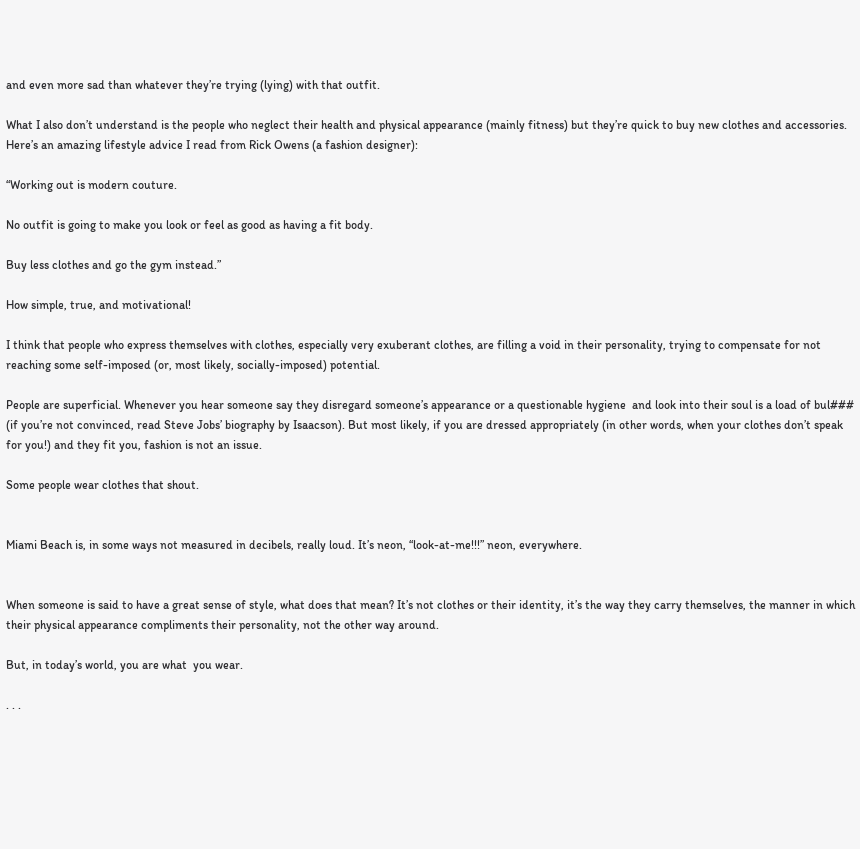and even more sad than whatever they’re trying (lying) with that outfit.

What I also don’t understand is the people who neglect their health and physical appearance (mainly fitness) but they’re quick to buy new clothes and accessories. Here’s an amazing lifestyle advice I read from Rick Owens (a fashion designer):

“Working out is modern couture.

No outfit is going to make you look or feel as good as having a fit body.

Buy less clothes and go the gym instead.”

How simple, true, and motivational!

I think that people who express themselves with clothes, especially very exuberant clothes, are filling a void in their personality, trying to compensate for not reaching some self-imposed (or, most likely, socially-imposed) potential.

People are superficial. Whenever you hear someone say they disregard someone’s appearance or a questionable hygiene  and look into their soul is a load of bul### (if you’re not convinced, read Steve Jobs’ biography by Isaacson). But most likely, if you are dressed appropriately (in other words, when your clothes don’t speak for you!) and they fit you, fashion is not an issue.

Some people wear clothes that shout.


Miami Beach is, in some ways not measured in decibels, really loud. It’s neon, “look-at-me!!!” neon, everywhere.


When someone is said to have a great sense of style, what does that mean? It’s not clothes or their identity, it’s the way they carry themselves, the manner in which their physical appearance compliments their personality, not the other way around.

But, in today’s world, you are what  you wear.

. . .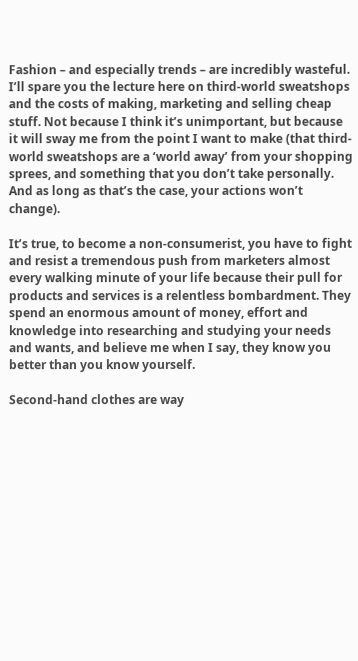Fashion – and especially trends – are incredibly wasteful. I’ll spare you the lecture here on third-world sweatshops and the costs of making, marketing and selling cheap stuff. Not because I think it’s unimportant, but because it will sway me from the point I want to make (that third-world sweatshops are a ‘world away’ from your shopping sprees, and something that you don’t take personally. And as long as that’s the case, your actions won’t change).

It’s true, to become a non-consumerist, you have to fight and resist a tremendous push from marketers almost every walking minute of your life because their pull for products and services is a relentless bombardment. They spend an enormous amount of money, effort and knowledge into researching and studying your needs and wants, and believe me when I say, they know you better than you know yourself.

Second-hand clothes are way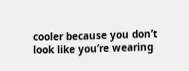cooler because you don’t look like you’re wearing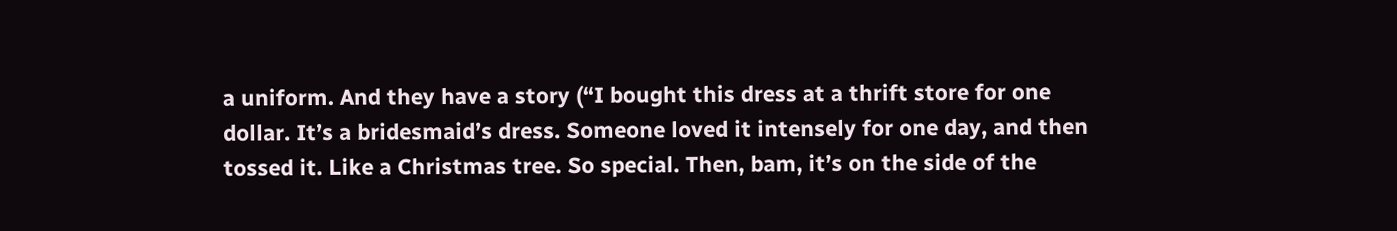a uniform. And they have a story (“I bought this dress at a thrift store for one dollar. It’s a bridesmaid’s dress. Someone loved it intensely for one day, and then tossed it. Like a Christmas tree. So special. Then, bam, it’s on the side of the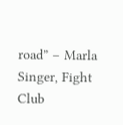road” – Marla Singer, Fight Club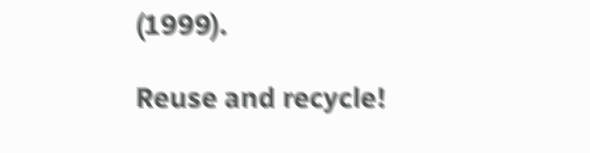(1999).

Reuse and recycle!